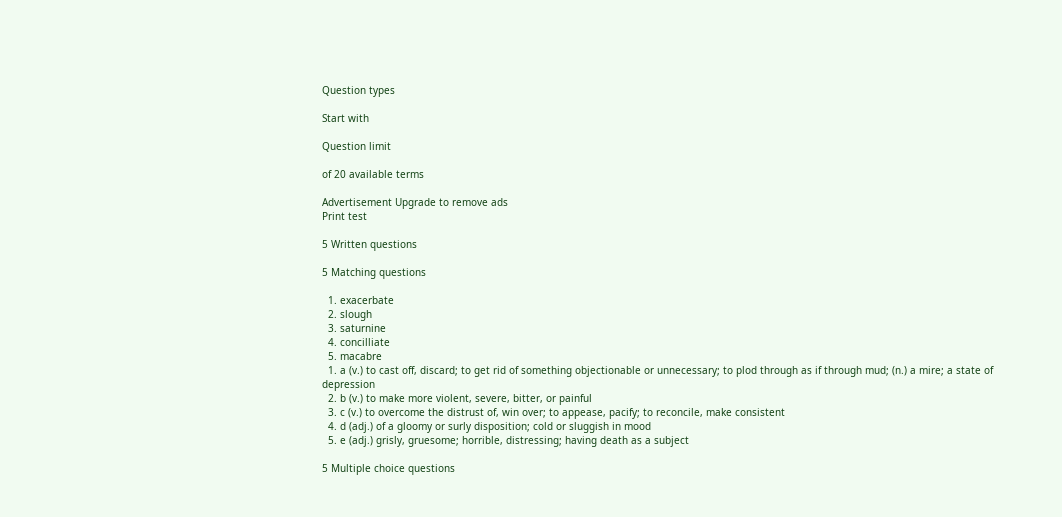Question types

Start with

Question limit

of 20 available terms

Advertisement Upgrade to remove ads
Print test

5 Written questions

5 Matching questions

  1. exacerbate
  2. slough
  3. saturnine
  4. concilliate
  5. macabre
  1. a (v.) to cast off, discard; to get rid of something objectionable or unnecessary; to plod through as if through mud; (n.) a mire; a state of depression
  2. b (v.) to make more violent, severe, bitter, or painful
  3. c (v.) to overcome the distrust of, win over; to appease, pacify; to reconcile, make consistent
  4. d (adj.) of a gloomy or surly disposition; cold or sluggish in mood
  5. e (adj.) grisly, gruesome; horrible, distressing; having death as a subject

5 Multiple choice questions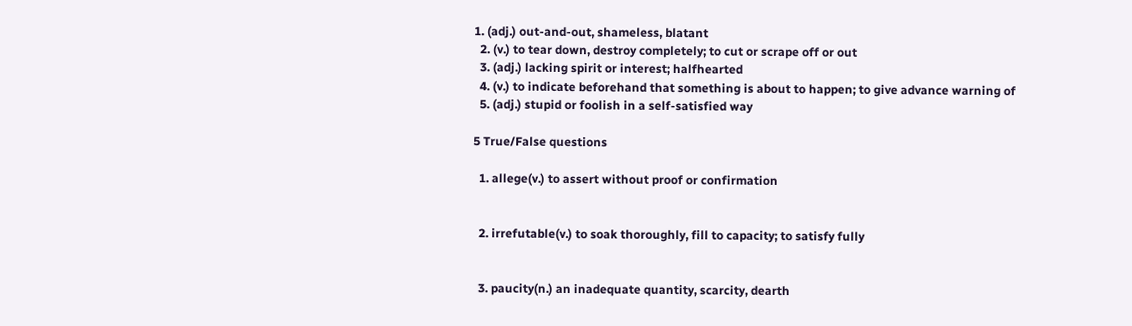1. (adj.) out-and-out, shameless, blatant
  2. (v.) to tear down, destroy completely; to cut or scrape off or out
  3. (adj.) lacking spirit or interest; halfhearted
  4. (v.) to indicate beforehand that something is about to happen; to give advance warning of
  5. (adj.) stupid or foolish in a self-satisfied way

5 True/False questions

  1. allege(v.) to assert without proof or confirmation


  2. irrefutable(v.) to soak thoroughly, fill to capacity; to satisfy fully


  3. paucity(n.) an inadequate quantity, scarcity, dearth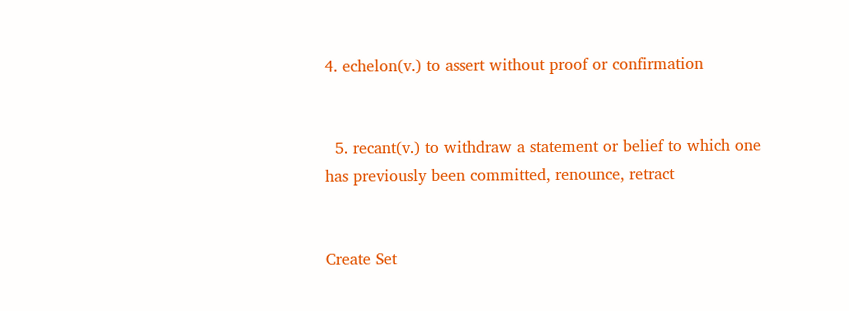4. echelon(v.) to assert without proof or confirmation


  5. recant(v.) to withdraw a statement or belief to which one has previously been committed, renounce, retract


Create Set